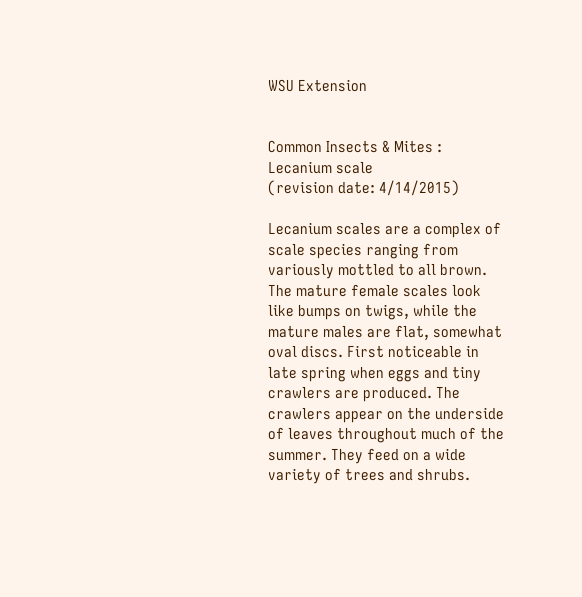WSU Extension


Common Insects & Mites : Lecanium scale
(revision date: 4/14/2015)

Lecanium scales are a complex of scale species ranging from variously mottled to all brown. The mature female scales look like bumps on twigs, while the mature males are flat, somewhat oval discs. First noticeable in late spring when eggs and tiny crawlers are produced. The crawlers appear on the underside of leaves throughout much of the summer. They feed on a wide variety of trees and shrubs.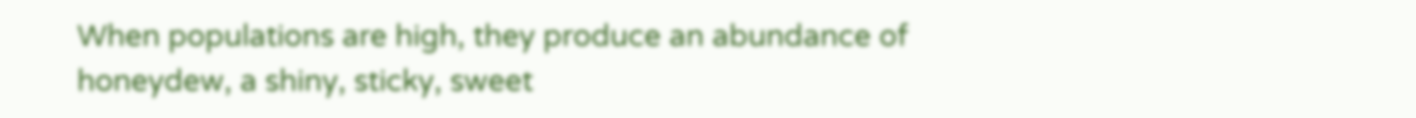When populations are high, they produce an abundance of honeydew, a shiny, sticky, sweet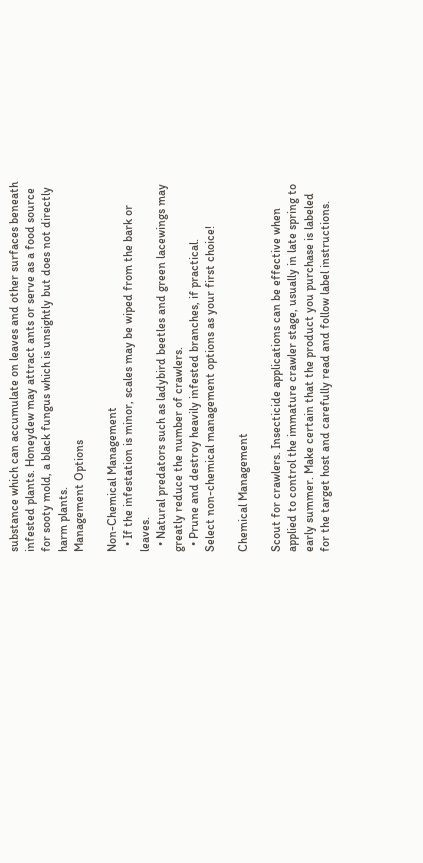substance which can accumulate on leaves and other surfaces beneath infested plants. Honeydew may attract ants or serve as a food source for sooty mold, a black fungus which is unsightly but does not directly harm plants.
Management Options

Non-Chemical Management
  • If the infestation is minor, scales may be wiped from the bark or leaves.
  • Natural predators such as ladybird beetles and green lacewings may greatly reduce the number of crawlers.
  • Prune and destroy heavily infested branches, if practical.
Select non-chemical management options as your first choice!

Chemical Management

Scout for crawlers. Insecticide applications can be effective when applied to control the immature crawler stage, usually in late spring to early summer. Make certain that the product you purchase is labeled for the target host and carefully read and follow label instructions.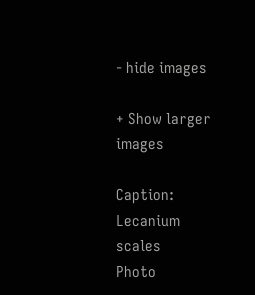- hide images

+ Show larger images

Caption: Lecanium scales
Photo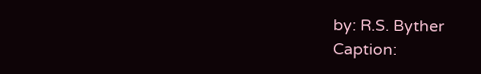by: R.S. Byther
Caption: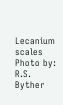Lecanium scales
Photo by: R.S. Byther